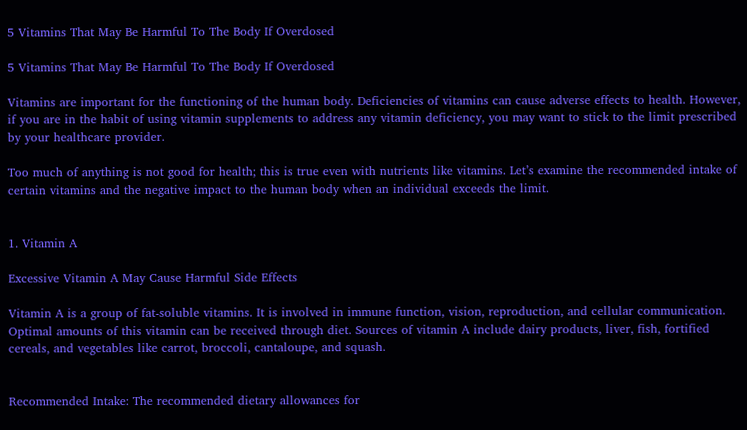5 Vitamins That May Be Harmful To The Body If Overdosed

5 Vitamins That May Be Harmful To The Body If Overdosed

Vitamins are important for the functioning of the human body. Deficiencies of vitamins can cause adverse effects to health. However, if you are in the habit of using vitamin supplements to address any vitamin deficiency, you may want to stick to the limit prescribed by your healthcare provider.

Too much of anything is not good for health; this is true even with nutrients like vitamins. Let’s examine the recommended intake of certain vitamins and the negative impact to the human body when an individual exceeds the limit.


1. Vitamin A

Excessive Vitamin A May Cause Harmful Side Effects

Vitamin A is a group of fat-soluble vitamins. It is involved in immune function, vision, reproduction, and cellular communication. Optimal amounts of this vitamin can be received through diet. Sources of vitamin A include dairy products, liver, fish, fortified cereals, and vegetables like carrot, broccoli, cantaloupe, and squash.


Recommended Intake: The recommended dietary allowances for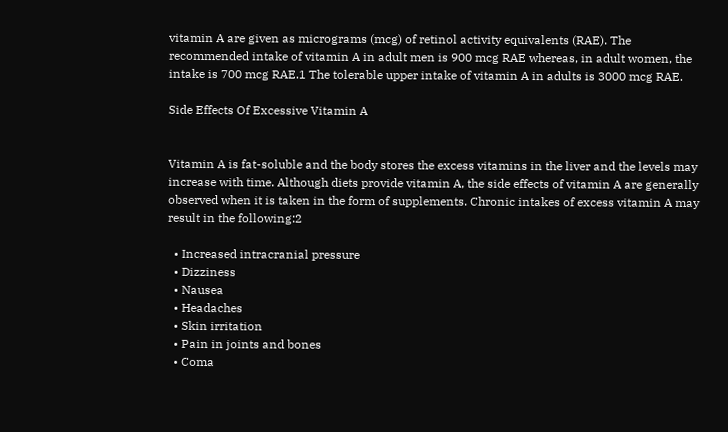vitamin A are given as micrograms (mcg) of retinol activity equivalents (RAE). The recommended intake of vitamin A in adult men is 900 mcg RAE whereas, in adult women, the intake is 700 mcg RAE.1 The tolerable upper intake of vitamin A in adults is 3000 mcg RAE.

Side Effects Of Excessive Vitamin A


Vitamin A is fat-soluble and the body stores the excess vitamins in the liver and the levels may increase with time. Although diets provide vitamin A, the side effects of vitamin A are generally observed when it is taken in the form of supplements. Chronic intakes of excess vitamin A may result in the following:2

  • Increased intracranial pressure
  • Dizziness
  • Nausea
  • Headaches
  • Skin irritation
  • Pain in joints and bones
  • Coma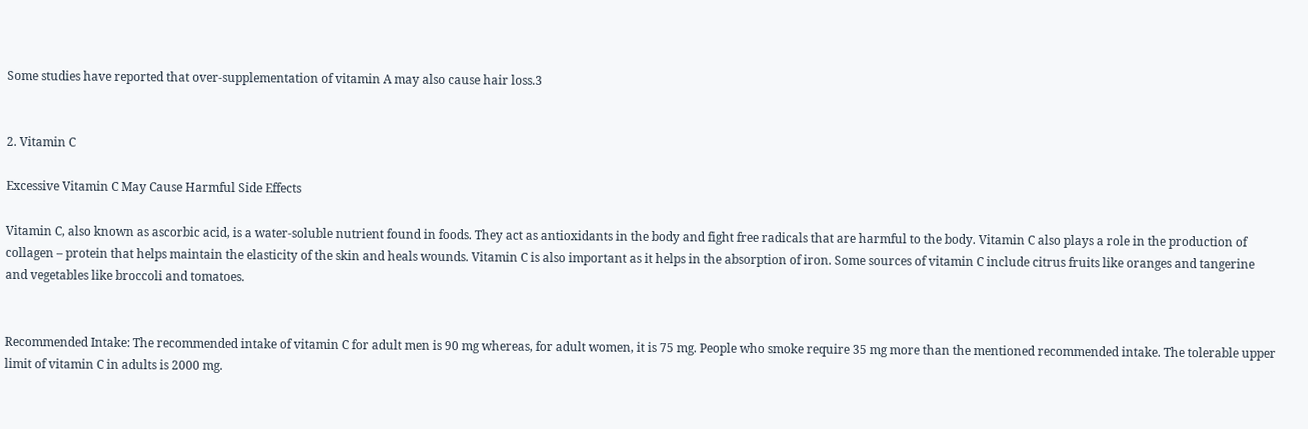Some studies have reported that over-supplementation of vitamin A may also cause hair loss.3


2. Vitamin C

Excessive Vitamin C May Cause Harmful Side Effects

Vitamin C, also known as ascorbic acid, is a water-soluble nutrient found in foods. They act as antioxidants in the body and fight free radicals that are harmful to the body. Vitamin C also plays a role in the production of collagen – protein that helps maintain the elasticity of the skin and heals wounds. Vitamin C is also important as it helps in the absorption of iron. Some sources of vitamin C include citrus fruits like oranges and tangerine and vegetables like broccoli and tomatoes.


Recommended Intake: The recommended intake of vitamin C for adult men is 90 mg whereas, for adult women, it is 75 mg. People who smoke require 35 mg more than the mentioned recommended intake. The tolerable upper limit of vitamin C in adults is 2000 mg.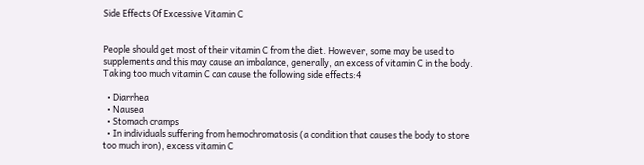Side Effects Of Excessive Vitamin C


People should get most of their vitamin C from the diet. However, some may be used to supplements and this may cause an imbalance, generally, an excess of vitamin C in the body. Taking too much vitamin C can cause the following side effects:4

  • Diarrhea
  • Nausea
  • Stomach cramps
  • In individuals suffering from hemochromatosis (a condition that causes the body to store too much iron), excess vitamin C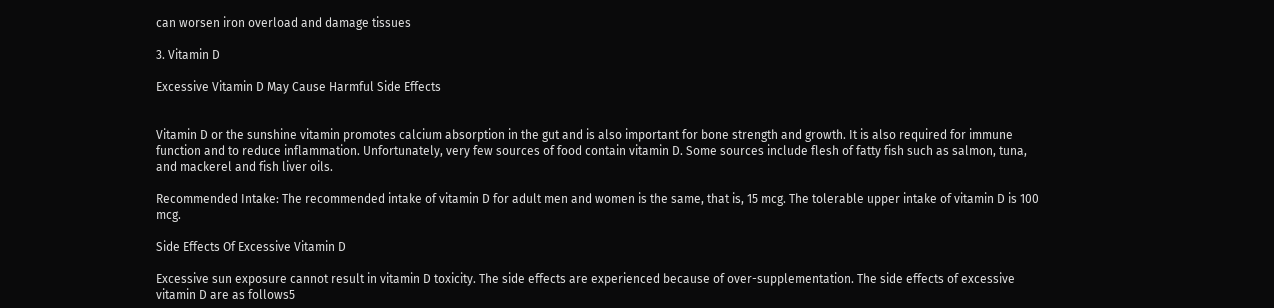can worsen iron overload and damage tissues

3. Vitamin D

Excessive Vitamin D May Cause Harmful Side Effects


Vitamin D or the sunshine vitamin promotes calcium absorption in the gut and is also important for bone strength and growth. It is also required for immune function and to reduce inflammation. Unfortunately, very few sources of food contain vitamin D. Some sources include flesh of fatty fish such as salmon, tuna, and mackerel and fish liver oils.

Recommended Intake: The recommended intake of vitamin D for adult men and women is the same, that is, 15 mcg. The tolerable upper intake of vitamin D is 100 mcg.

Side Effects Of Excessive Vitamin D

Excessive sun exposure cannot result in vitamin D toxicity. The side effects are experienced because of over-supplementation. The side effects of excessive vitamin D are as follows5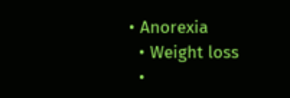• Anorexia
  • Weight loss
  •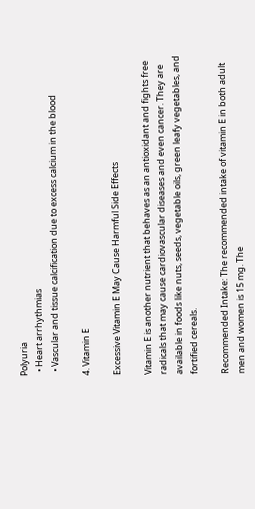Polyuria
  • Heart arrhythmias
  • Vascular and tissue calcification due to excess calcium in the blood

4. Vitamin E

Excessive Vitamin E May Cause Harmful Side Effects

Vitamin E is another nutrient that behaves as an antioxidant and fights free radicals that may cause cardiovascular diseases and even cancer. They are available in foods like nuts, seeds, vegetable oils, green leafy vegetables, and fortified cereals.

Recommended Intake: The recommended intake of vitamin E in both adult men and women is 15 mg. The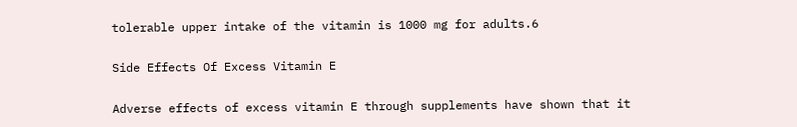tolerable upper intake of the vitamin is 1000 mg for adults.6

Side Effects Of Excess Vitamin E

Adverse effects of excess vitamin E through supplements have shown that it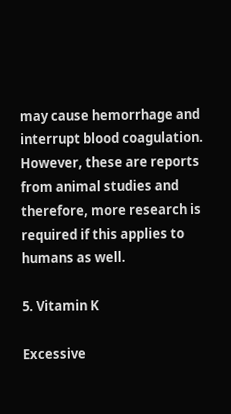may cause hemorrhage and interrupt blood coagulation. However, these are reports from animal studies and therefore, more research is required if this applies to humans as well.

5. Vitamin K

Excessive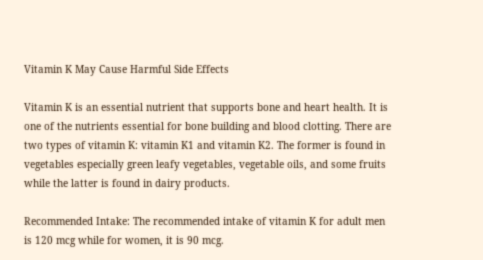Vitamin K May Cause Harmful Side Effects

Vitamin K is an essential nutrient that supports bone and heart health. It is one of the nutrients essential for bone building and blood clotting. There are two types of vitamin K: vitamin K1 and vitamin K2. The former is found in vegetables especially green leafy vegetables, vegetable oils, and some fruits while the latter is found in dairy products.

Recommended Intake: The recommended intake of vitamin K for adult men is 120 mcg while for women, it is 90 mcg.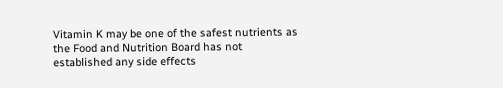Vitamin K may be one of the safest nutrients as the Food and Nutrition Board has not established any side effects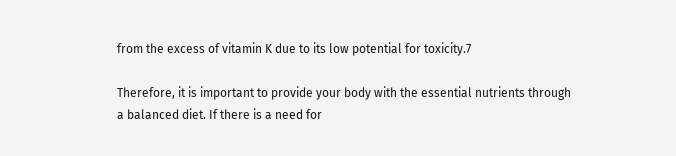from the excess of vitamin K due to its low potential for toxicity.7

Therefore, it is important to provide your body with the essential nutrients through a balanced diet. If there is a need for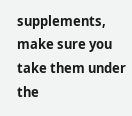supplements, make sure you take them under the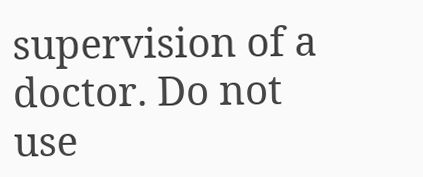supervision of a doctor. Do not use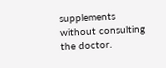supplements without consulting the doctor.